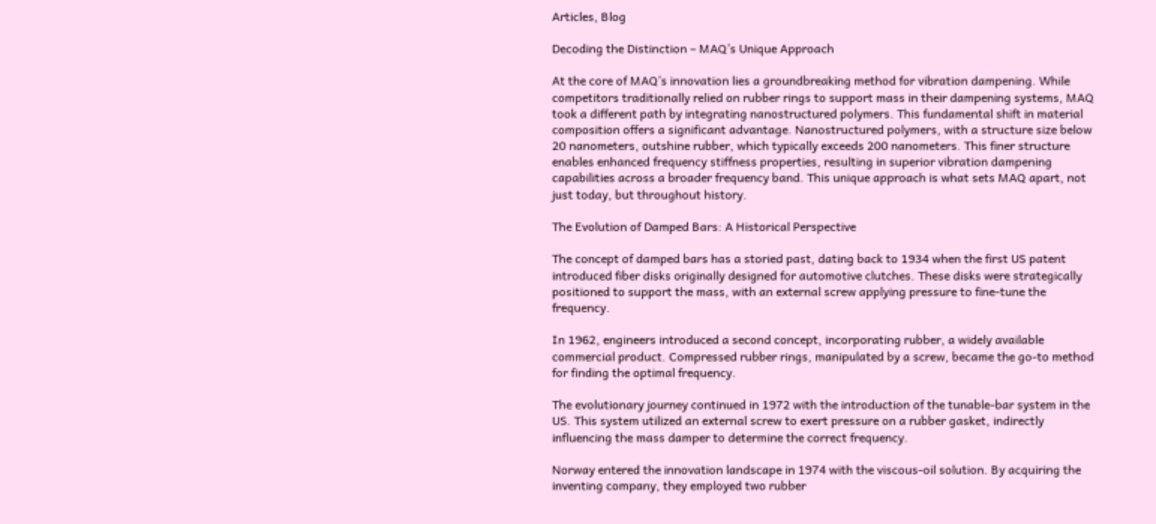Articles, Blog

Decoding the Distinction – MAQ’s Unique Approach

At the core of MAQ’s innovation lies a groundbreaking method for vibration dampening. While competitors traditionally relied on rubber rings to support mass in their dampening systems, MAQ took a different path by integrating nanostructured polymers. This fundamental shift in material composition offers a significant advantage. Nanostructured polymers, with a structure size below 20 nanometers, outshine rubber, which typically exceeds 200 nanometers. This finer structure enables enhanced frequency stiffness properties, resulting in superior vibration dampening capabilities across a broader frequency band. This unique approach is what sets MAQ apart, not just today, but throughout history.

The Evolution of Damped Bars: A Historical Perspective

The concept of damped bars has a storied past, dating back to 1934 when the first US patent introduced fiber disks originally designed for automotive clutches. These disks were strategically positioned to support the mass, with an external screw applying pressure to fine-tune the frequency.

In 1962, engineers introduced a second concept, incorporating rubber, a widely available commercial product. Compressed rubber rings, manipulated by a screw, became the go-to method for finding the optimal frequency.

The evolutionary journey continued in 1972 with the introduction of the tunable-bar system in the US. This system utilized an external screw to exert pressure on a rubber gasket, indirectly influencing the mass damper to determine the correct frequency.

Norway entered the innovation landscape in 1974 with the viscous-oil solution. By acquiring the inventing company, they employed two rubber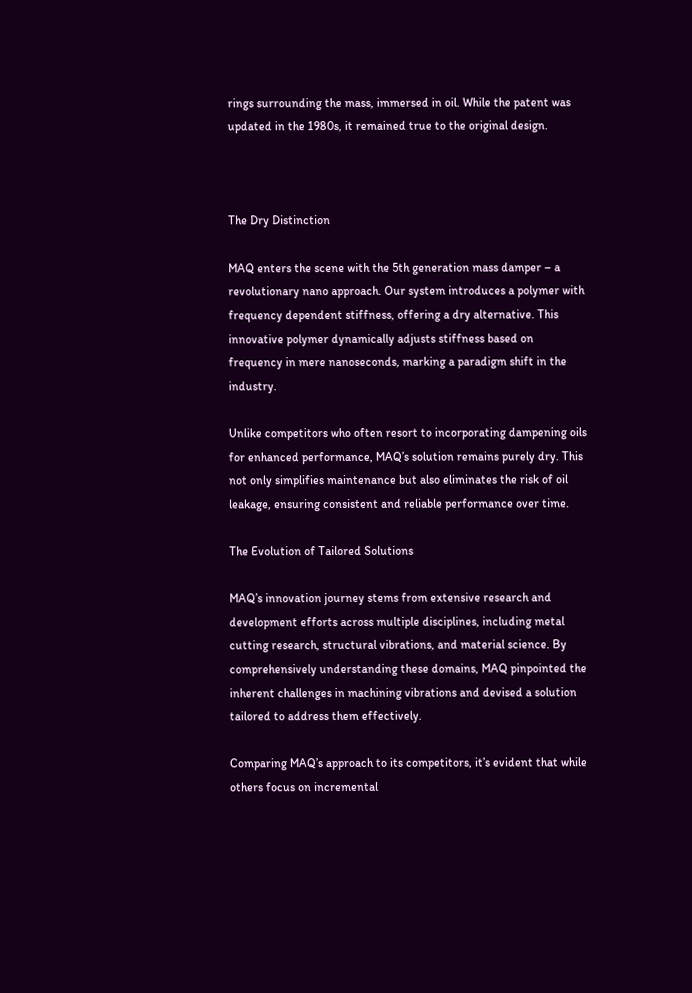rings surrounding the mass, immersed in oil. While the patent was updated in the 1980s, it remained true to the original design.



The Dry Distinction

MAQ enters the scene with the 5th generation mass damper – a revolutionary nano approach. Our system introduces a polymer with frequency dependent stiffness, offering a dry alternative. This innovative polymer dynamically adjusts stiffness based on frequency in mere nanoseconds, marking a paradigm shift in the industry.

Unlike competitors who often resort to incorporating dampening oils for enhanced performance, MAQ’s solution remains purely dry. This not only simplifies maintenance but also eliminates the risk of oil leakage, ensuring consistent and reliable performance over time.

The Evolution of Tailored Solutions

MAQ’s innovation journey stems from extensive research and development efforts across multiple disciplines, including metal cutting research, structural vibrations, and material science. By comprehensively understanding these domains, MAQ pinpointed the inherent challenges in machining vibrations and devised a solution tailored to address them effectively.

Comparing MAQ’s approach to its competitors, it’s evident that while others focus on incremental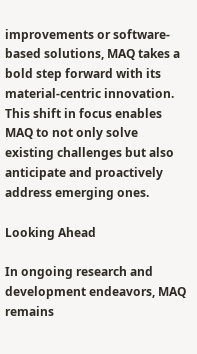improvements or software-based solutions, MAQ takes a bold step forward with its material-centric innovation. This shift in focus enables MAQ to not only solve existing challenges but also anticipate and proactively address emerging ones.

Looking Ahead

In ongoing research and development endeavors, MAQ remains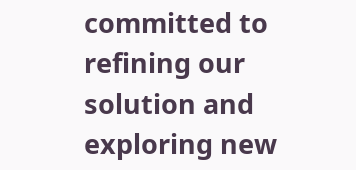committed to refining our solution and exploring new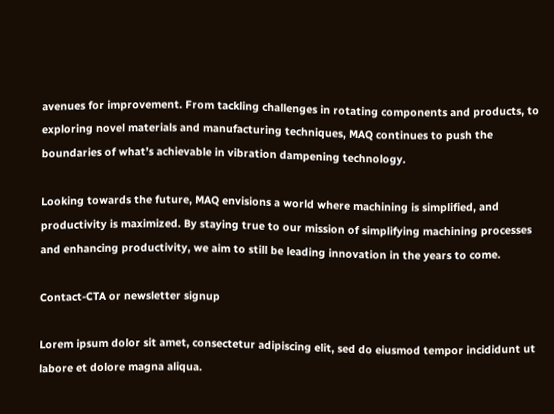avenues for improvement. From tackling challenges in rotating components and products, to exploring novel materials and manufacturing techniques, MAQ continues to push the boundaries of what’s achievable in vibration dampening technology.

Looking towards the future, MAQ envisions a world where machining is simplified, and productivity is maximized. By staying true to our mission of simplifying machining processes and enhancing productivity, we aim to still be leading innovation in the years to come.

Contact-CTA or newsletter signup

Lorem ipsum dolor sit amet, consectetur adipiscing elit, sed do eiusmod tempor incididunt ut labore et dolore magna aliqua.